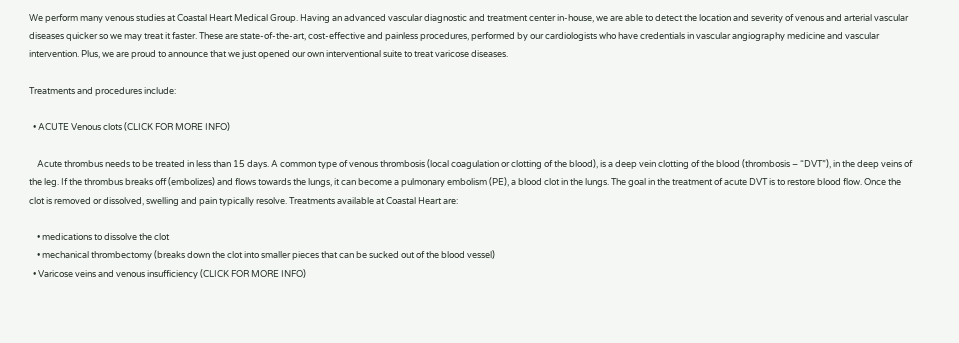We perform many venous studies at Coastal Heart Medical Group. Having an advanced vascular diagnostic and treatment center in-house, we are able to detect the location and severity of venous and arterial vascular diseases quicker so we may treat it faster. These are state-of-the-art, cost-effective and painless procedures, performed by our cardiologists who have credentials in vascular angiography medicine and vascular intervention. Plus, we are proud to announce that we just opened our own interventional suite to treat varicose diseases.

Treatments and procedures include:

  • ACUTE Venous clots (CLICK FOR MORE INFO)

    Acute thrombus needs to be treated in less than 15 days. A common type of venous thrombosis (local coagulation or clotting of the blood), is a deep vein clotting of the blood (thrombosis – “DVT”), in the deep veins of the leg. If the thrombus breaks off (embolizes) and flows towards the lungs, it can become a pulmonary embolism (PE), a blood clot in the lungs. The goal in the treatment of acute DVT is to restore blood flow. Once the clot is removed or dissolved, swelling and pain typically resolve. Treatments available at Coastal Heart are:

    • medications to dissolve the clot
    • mechanical thrombectomy (breaks down the clot into smaller pieces that can be sucked out of the blood vessel)
  • Varicose veins and venous insufficiency (CLICK FOR MORE INFO)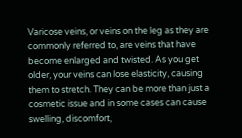Varicose veins, or veins on the leg as they are commonly referred to, are veins that have become enlarged and twisted. As you get older, your veins can lose elasticity, causing them to stretch. They can be more than just a cosmetic issue and in some cases can cause swelling, discomfort,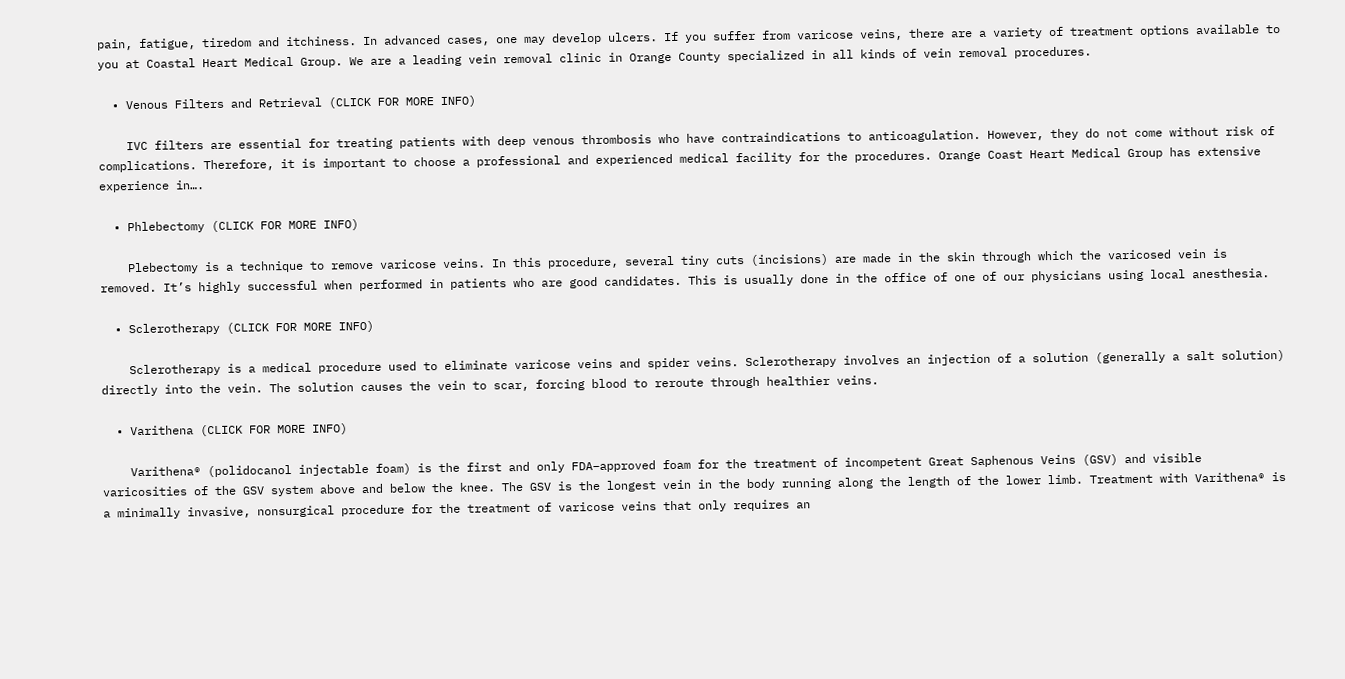pain, fatigue, tiredom and itchiness. In advanced cases, one may develop ulcers. If you suffer from varicose veins, there are a variety of treatment options available to you at Coastal Heart Medical Group. We are a leading vein removal clinic in Orange County specialized in all kinds of vein removal procedures.

  • Venous Filters and Retrieval (CLICK FOR MORE INFO)

    IVC filters are essential for treating patients with deep venous thrombosis who have contraindications to anticoagulation. However, they do not come without risk of complications. Therefore, it is important to choose a professional and experienced medical facility for the procedures. Orange Coast Heart Medical Group has extensive experience in….

  • Phlebectomy (CLICK FOR MORE INFO)

    Plebectomy is a technique to remove varicose veins. In this procedure, several tiny cuts (incisions) are made in the skin through which the varicosed vein is removed. It’s highly successful when performed in patients who are good candidates. This is usually done in the office of one of our physicians using local anesthesia.

  • Sclerotherapy (CLICK FOR MORE INFO)

    Sclerotherapy is a medical procedure used to eliminate varicose veins and spider veins. Sclerotherapy involves an injection of a solution (generally a salt solution) directly into the vein. The solution causes the vein to scar, forcing blood to reroute through healthier veins.

  • Varithena (CLICK FOR MORE INFO)

    Varithena® (polidocanol injectable foam) is the first and only FDA–approved foam for the treatment of incompetent Great Saphenous Veins (GSV) and visible varicosities of the GSV system above and below the knee. The GSV is the longest vein in the body running along the length of the lower limb. Treatment with Varithena® is a minimally invasive, nonsurgical procedure for the treatment of varicose veins that only requires an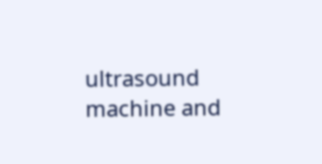ultrasound machine and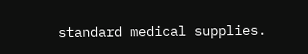standard medical supplies.